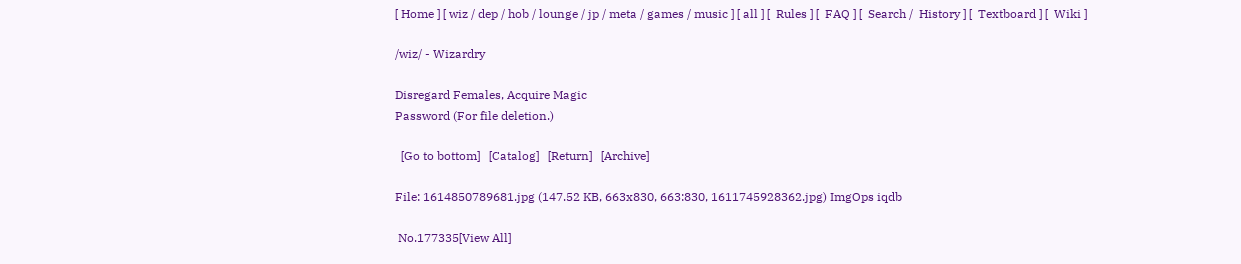[ Home ] [ wiz / dep / hob / lounge / jp / meta / games / music ] [ all ] [  Rules ] [  FAQ ] [  Search /  History ] [  Textboard ] [  Wiki ]

/wiz/ - Wizardry

Disregard Females, Acquire Magic
Password (For file deletion.)

  [Go to bottom]   [Catalog]   [Return]   [Archive]

File: 1614850789681.jpg (147.52 KB, 663x830, 663:830, 1611745928362.jpg) ImgOps iqdb

 No.177335[View All]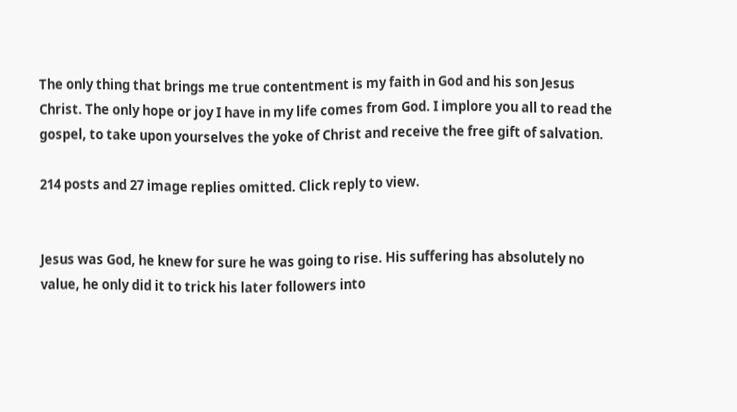The only thing that brings me true contentment is my faith in God and his son Jesus Christ. The only hope or joy I have in my life comes from God. I implore you all to read the gospel, to take upon yourselves the yoke of Christ and receive the free gift of salvation.

214 posts and 27 image replies omitted. Click reply to view.


Jesus was God, he knew for sure he was going to rise. His suffering has absolutely no value, he only did it to trick his later followers into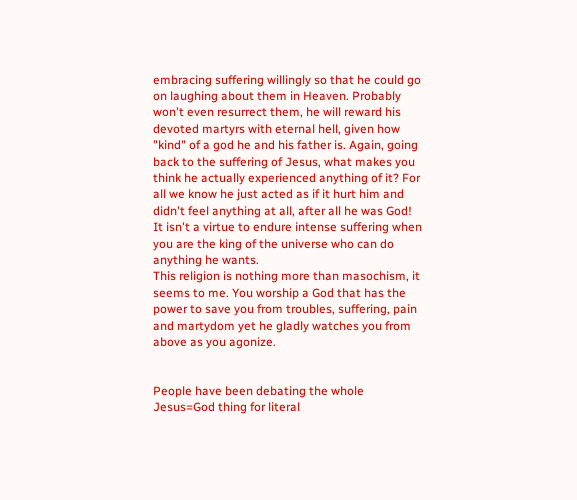embracing suffering willingly so that he could go on laughing about them in Heaven. Probably won't even resurrect them, he will reward his devoted martyrs with eternal hell, given how "kind" of a god he and his father is. Again, going back to the suffering of Jesus, what makes you think he actually experienced anything of it? For all we know he just acted as if it hurt him and didn't feel anything at all, after all he was God! It isn't a virtue to endure intense suffering when you are the king of the universe who can do anything he wants.
This religion is nothing more than masochism, it seems to me. You worship a God that has the power to save you from troubles, suffering, pain and martydom yet he gladly watches you from above as you agonize.


People have been debating the whole Jesus=God thing for literal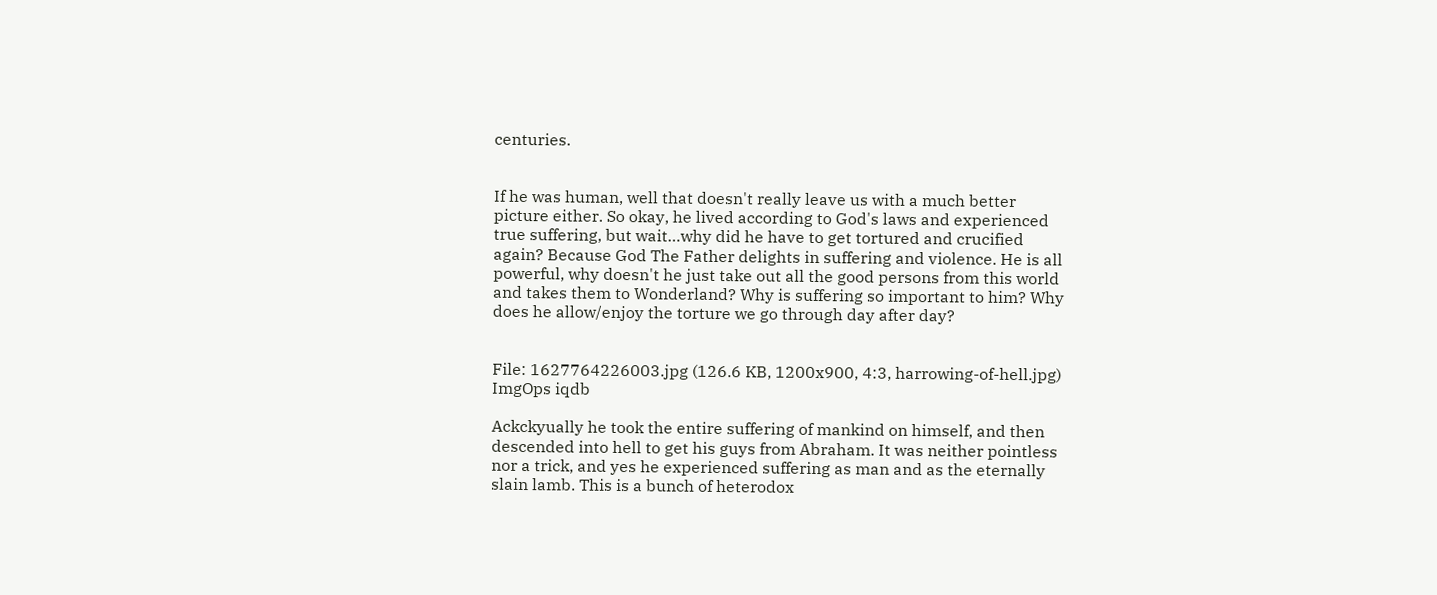centuries.


If he was human, well that doesn't really leave us with a much better picture either. So okay, he lived according to God's laws and experienced true suffering, but wait…why did he have to get tortured and crucified again? Because God The Father delights in suffering and violence. He is all powerful, why doesn't he just take out all the good persons from this world and takes them to Wonderland? Why is suffering so important to him? Why does he allow/enjoy the torture we go through day after day?


File: 1627764226003.jpg (126.6 KB, 1200x900, 4:3, harrowing-of-hell.jpg) ImgOps iqdb

Ackckyually he took the entire suffering of mankind on himself, and then descended into hell to get his guys from Abraham. It was neither pointless nor a trick, and yes he experienced suffering as man and as the eternally slain lamb. This is a bunch of heterodox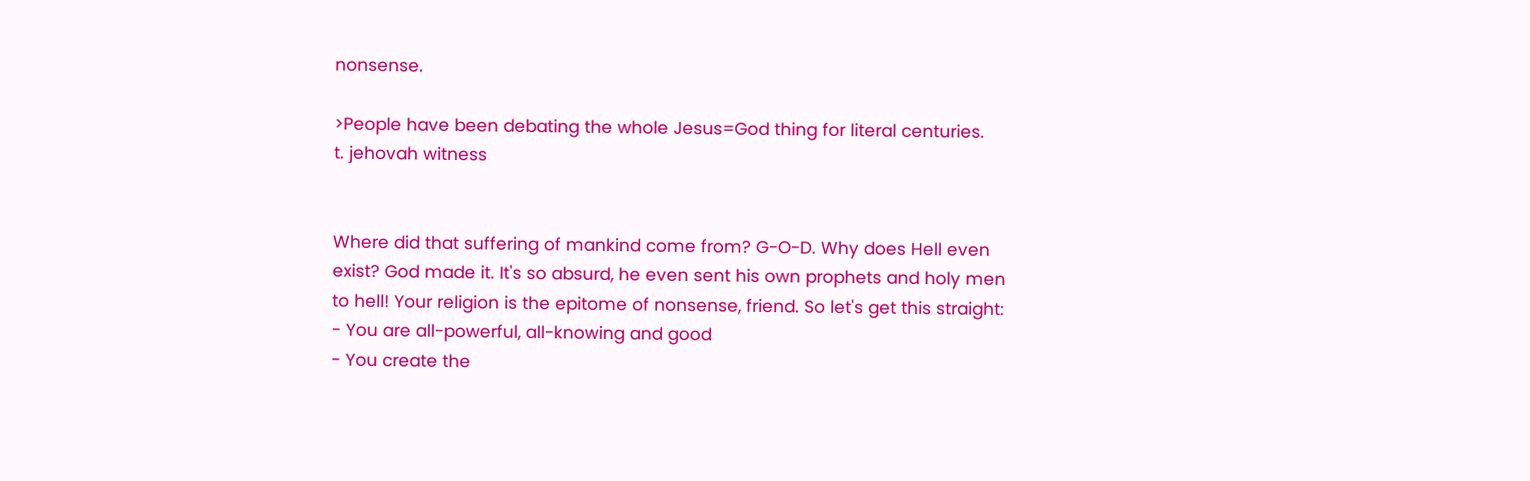nonsense.

>People have been debating the whole Jesus=God thing for literal centuries.
t. jehovah witness


Where did that suffering of mankind come from? G-O-D. Why does Hell even exist? God made it. It's so absurd, he even sent his own prophets and holy men to hell! Your religion is the epitome of nonsense, friend. So let's get this straight:
- You are all-powerful, all-knowing and good
- You create the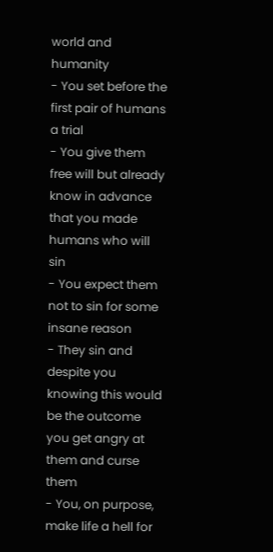world and humanity
- You set before the first pair of humans a trial
- You give them free will but already know in advance that you made humans who will sin
- You expect them not to sin for some insane reason
- They sin and despite you knowing this would be the outcome you get angry at them and curse them
- You, on purpose, make life a hell for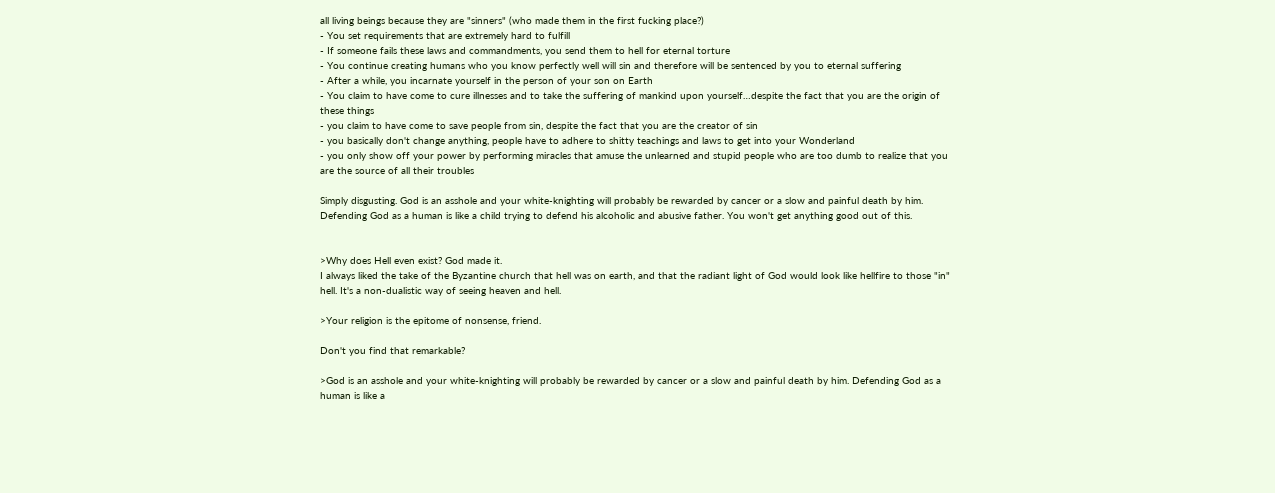all living beings because they are "sinners" (who made them in the first fucking place?)
- You set requirements that are extremely hard to fulfill
- If someone fails these laws and commandments, you send them to hell for eternal torture
- You continue creating humans who you know perfectly well will sin and therefore will be sentenced by you to eternal suffering
- After a while, you incarnate yourself in the person of your son on Earth
- You claim to have come to cure illnesses and to take the suffering of mankind upon yourself…despite the fact that you are the origin of these things
- you claim to have come to save people from sin, despite the fact that you are the creator of sin
- you basically don't change anything, people have to adhere to shitty teachings and laws to get into your Wonderland
- you only show off your power by performing miracles that amuse the unlearned and stupid people who are too dumb to realize that you are the source of all their troubles

Simply disgusting. God is an asshole and your white-knighting will probably be rewarded by cancer or a slow and painful death by him. Defending God as a human is like a child trying to defend his alcoholic and abusive father. You won't get anything good out of this.


>Why does Hell even exist? God made it.
I always liked the take of the Byzantine church that hell was on earth, and that the radiant light of God would look like hellfire to those "in" hell. It's a non-dualistic way of seeing heaven and hell.

>Your religion is the epitome of nonsense, friend.

Don't you find that remarkable?

>God is an asshole and your white-knighting will probably be rewarded by cancer or a slow and painful death by him. Defending God as a human is like a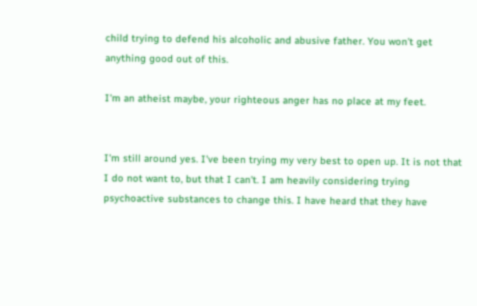child trying to defend his alcoholic and abusive father. You won't get anything good out of this.

I'm an atheist maybe, your righteous anger has no place at my feet.


I'm still around yes. I've been trying my very best to open up. It is not that I do not want to, but that I can't. I am heavily considering trying psychoactive substances to change this. I have heard that they have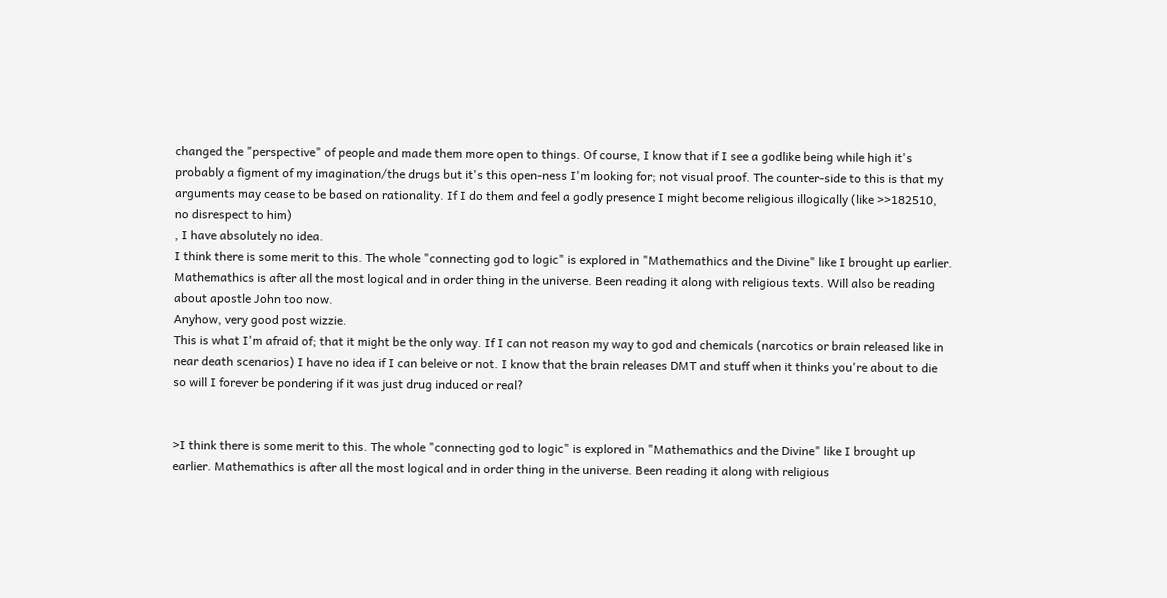changed the "perspective" of people and made them more open to things. Of course, I know that if I see a godlike being while high it's probably a figment of my imagination/the drugs but it's this open-ness I'm looking for; not visual proof. The counter-side to this is that my arguments may cease to be based on rationality. If I do them and feel a godly presence I might become religious illogically (like >>182510, no disrespect to him)
, I have absolutely no idea.
I think there is some merit to this. The whole "connecting god to logic" is explored in "Mathemathics and the Divine" like I brought up earlier. Mathemathics is after all the most logical and in order thing in the universe. Been reading it along with religious texts. Will also be reading about apostle John too now.
Anyhow, very good post wizzie.
This is what I'm afraid of; that it might be the only way. If I can not reason my way to god and chemicals (narcotics or brain released like in near death scenarios) I have no idea if I can beleive or not. I know that the brain releases DMT and stuff when it thinks you're about to die so will I forever be pondering if it was just drug induced or real?


>I think there is some merit to this. The whole "connecting god to logic" is explored in "Mathemathics and the Divine" like I brought up earlier. Mathemathics is after all the most logical and in order thing in the universe. Been reading it along with religious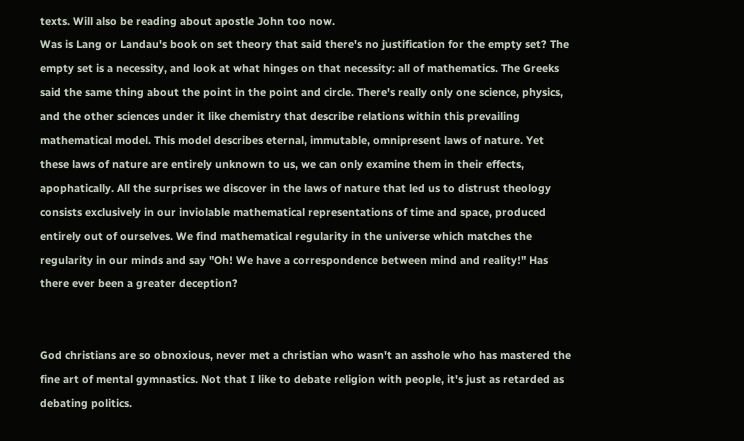texts. Will also be reading about apostle John too now.
Was is Lang or Landau's book on set theory that said there's no justification for the empty set? The empty set is a necessity, and look at what hinges on that necessity: all of mathematics. The Greeks said the same thing about the point in the point and circle. There's really only one science, physics, and the other sciences under it like chemistry that describe relations within this prevailing mathematical model. This model describes eternal, immutable, omnipresent laws of nature. Yet these laws of nature are entirely unknown to us, we can only examine them in their effects, apophatically. All the surprises we discover in the laws of nature that led us to distrust theology consists exclusively in our inviolable mathematical representations of time and space, produced entirely out of ourselves. We find mathematical regularity in the universe which matches the regularity in our minds and say "Oh! We have a correspondence between mind and reality!" Has there ever been a greater deception?


God christians are so obnoxious, never met a christian who wasn't an asshole who has mastered the fine art of mental gymnastics. Not that I like to debate religion with people, it's just as retarded as debating politics.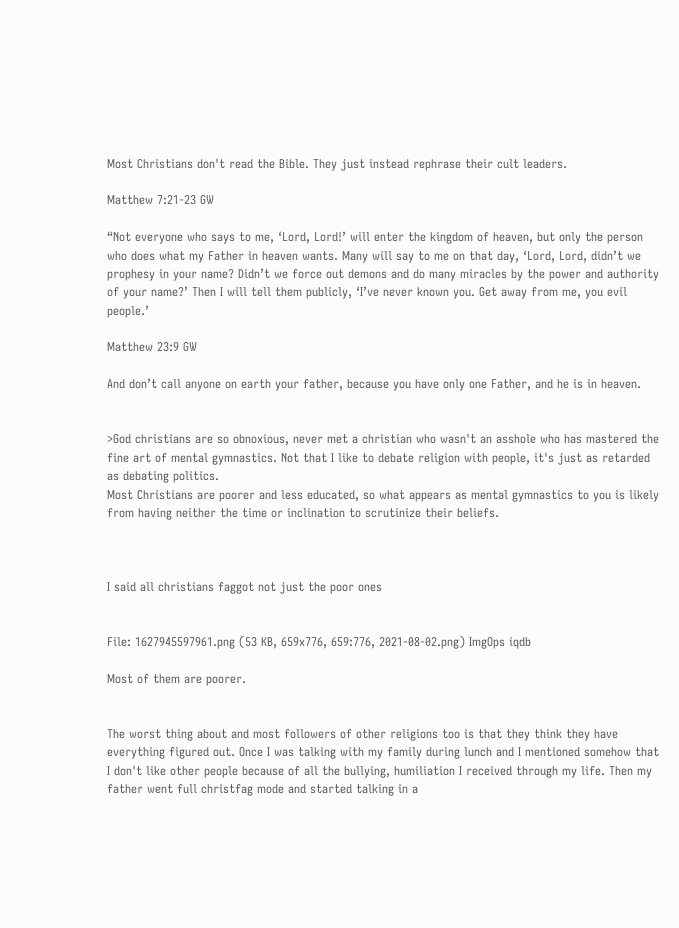Most Christians don't read the Bible. They just instead rephrase their cult leaders.

Matthew 7:21-23 GW

“Not everyone who says to me, ‘Lord, Lord!’ will enter the kingdom of heaven, but only the person who does what my Father in heaven wants. Many will say to me on that day, ‘Lord, Lord, didn’t we prophesy in your name? Didn’t we force out demons and do many miracles by the power and authority of your name?’ Then I will tell them publicly, ‘I’ve never known you. Get away from me, you evil people.’

Matthew 23:9 GW

And don’t call anyone on earth your father, because you have only one Father, and he is in heaven.


>God christians are so obnoxious, never met a christian who wasn't an asshole who has mastered the fine art of mental gymnastics. Not that I like to debate religion with people, it's just as retarded as debating politics.
Most Christians are poorer and less educated, so what appears as mental gymnastics to you is likely from having neither the time or inclination to scrutinize their beliefs.



I said all christians faggot not just the poor ones


File: 1627945597961.png (53 KB, 659x776, 659:776, 2021-08-02.png) ImgOps iqdb

Most of them are poorer.


The worst thing about and most followers of other religions too is that they think they have everything figured out. Once I was talking with my family during lunch and I mentioned somehow that I don't like other people because of all the bullying, humiliation I received through my life. Then my father went full christfag mode and started talking in a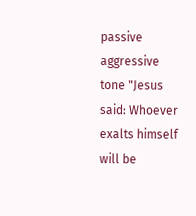passive aggressive tone "Jesus said: Whoever exalts himself will be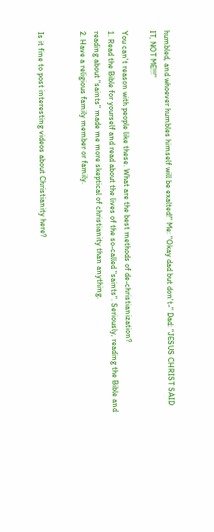humbled, and whoever humbles himself will be exalted!" Me: "Okay dad but don't-" Dad: "JESUS CHRIST SAID IT, NOT ME!!!"

You can't reason with people like these. What are the best methods of de-christianization?
1. Read the Bible for yourself and read about the lives of the so-called "saints". Seriously, reading the Bible and reading about "saints" made me more skeptical of christianity than anything.
2. Have a religious family member or family.


Is it fine to post interesting videos about Christianity here?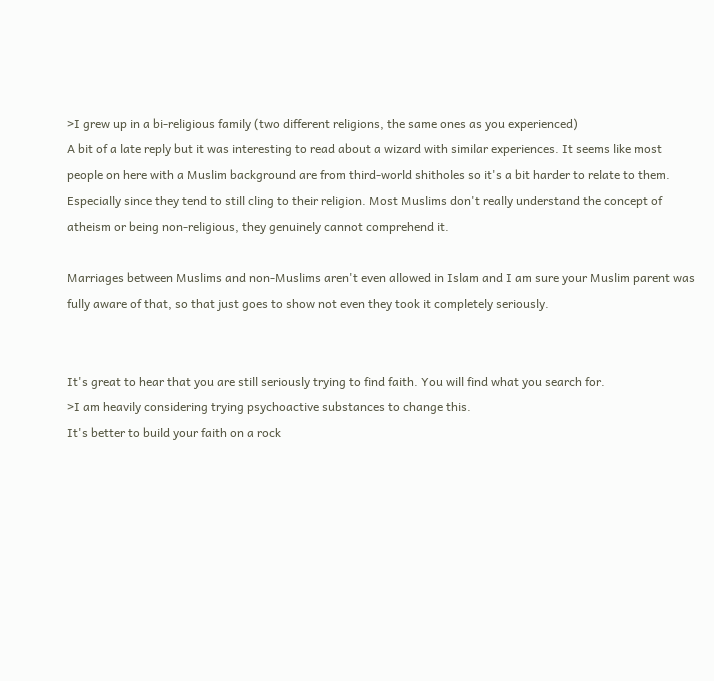>I grew up in a bi-religious family (two different religions, the same ones as you experienced)
A bit of a late reply but it was interesting to read about a wizard with similar experiences. It seems like most people on here with a Muslim background are from third-world shitholes so it's a bit harder to relate to them. Especially since they tend to still cling to their religion. Most Muslims don't really understand the concept of atheism or being non-religious, they genuinely cannot comprehend it.

Marriages between Muslims and non-Muslims aren't even allowed in Islam and I am sure your Muslim parent was fully aware of that, so that just goes to show not even they took it completely seriously.


It's great to hear that you are still seriously trying to find faith. You will find what you search for.
>I am heavily considering trying psychoactive substances to change this.
It's better to build your faith on a rock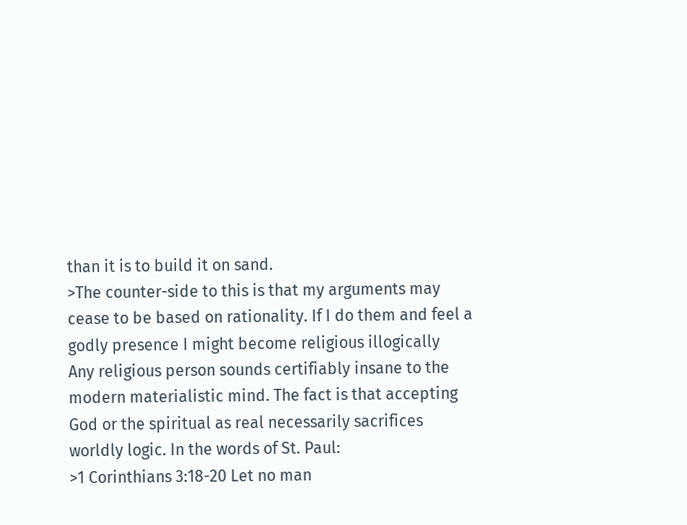than it is to build it on sand.
>The counter-side to this is that my arguments may cease to be based on rationality. If I do them and feel a godly presence I might become religious illogically
Any religious person sounds certifiably insane to the modern materialistic mind. The fact is that accepting God or the spiritual as real necessarily sacrifices worldly logic. In the words of St. Paul:
>1 Corinthians 3:18-20 Let no man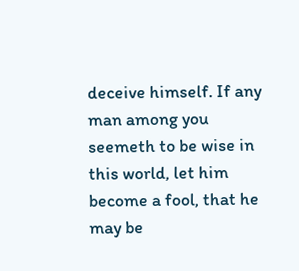deceive himself. If any man among you seemeth to be wise in this world, let him become a fool, that he may be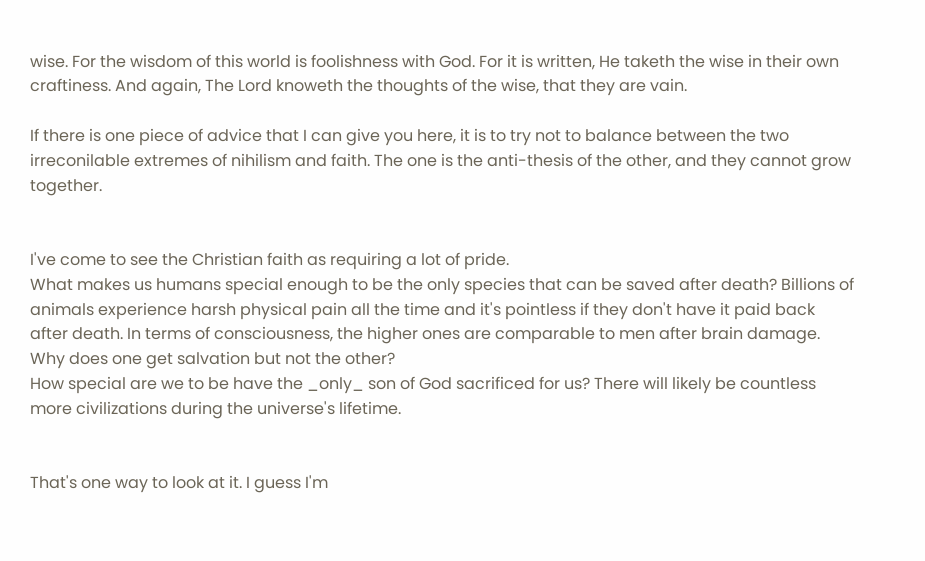wise. For the wisdom of this world is foolishness with God. For it is written, He taketh the wise in their own craftiness. And again, The Lord knoweth the thoughts of the wise, that they are vain.

If there is one piece of advice that I can give you here, it is to try not to balance between the two irreconilable extremes of nihilism and faith. The one is the anti-thesis of the other, and they cannot grow together.


I've come to see the Christian faith as requiring a lot of pride.
What makes us humans special enough to be the only species that can be saved after death? Billions of animals experience harsh physical pain all the time and it's pointless if they don't have it paid back after death. In terms of consciousness, the higher ones are comparable to men after brain damage. Why does one get salvation but not the other?
How special are we to be have the _only_ son of God sacrificed for us? There will likely be countless more civilizations during the universe's lifetime.


That's one way to look at it. I guess I'm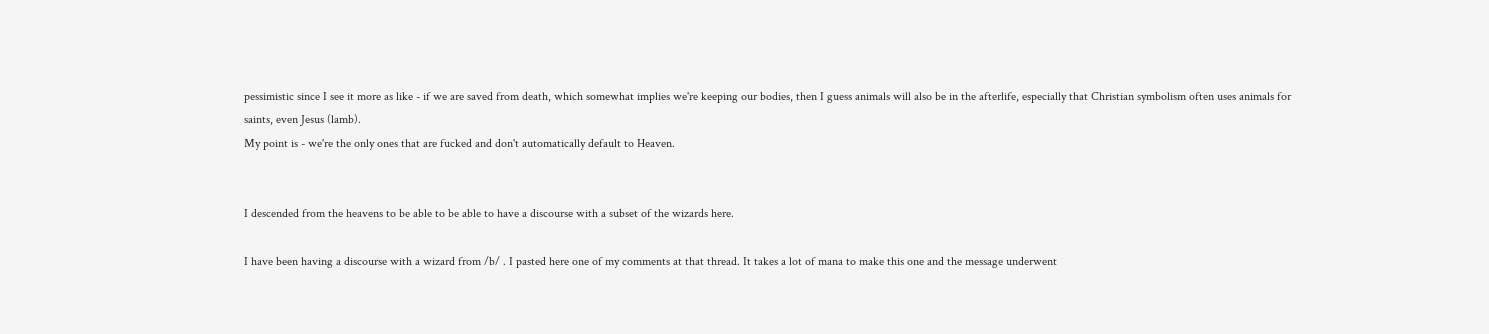pessimistic since I see it more as like - if we are saved from death, which somewhat implies we're keeping our bodies, then I guess animals will also be in the afterlife, especially that Christian symbolism often uses animals for saints, even Jesus (lamb).
My point is - we're the only ones that are fucked and don't automatically default to Heaven.


I descended from the heavens to be able to be able to have a discourse with a subset of the wizards here.

I have been having a discourse with a wizard from /b/ . I pasted here one of my comments at that thread. It takes a lot of mana to make this one and the message underwent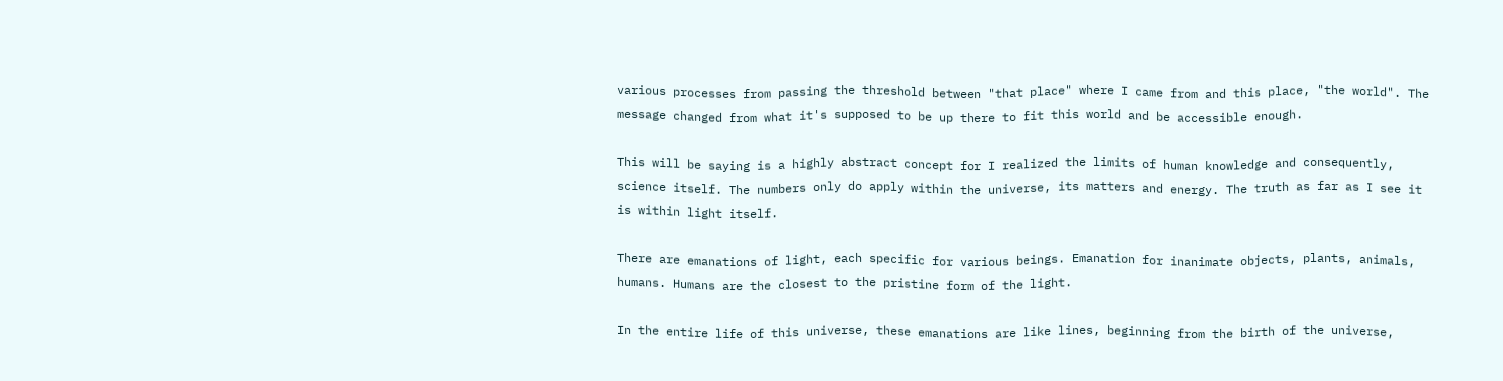various processes from passing the threshold between "that place" where I came from and this place, "the world". The message changed from what it's supposed to be up there to fit this world and be accessible enough.

This will be saying is a highly abstract concept for I realized the limits of human knowledge and consequently, science itself. The numbers only do apply within the universe, its matters and energy. The truth as far as I see it is within light itself.

There are emanations of light, each specific for various beings. Emanation for inanimate objects, plants, animals, humans. Humans are the closest to the pristine form of the light.

In the entire life of this universe, these emanations are like lines, beginning from the birth of the universe,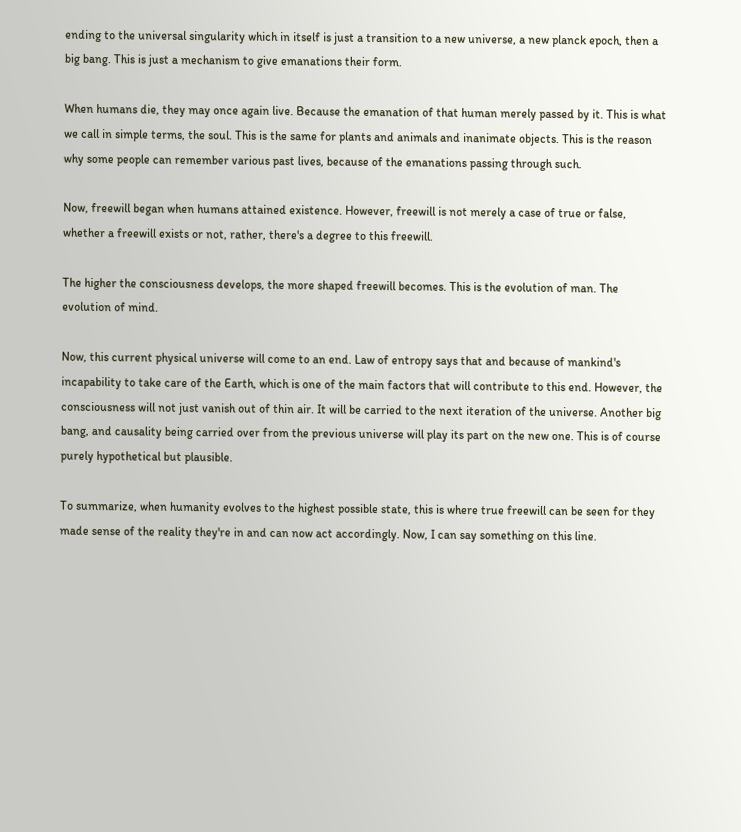ending to the universal singularity which in itself is just a transition to a new universe, a new planck epoch, then a big bang. This is just a mechanism to give emanations their form.

When humans die, they may once again live. Because the emanation of that human merely passed by it. This is what we call in simple terms, the soul. This is the same for plants and animals and inanimate objects. This is the reason why some people can remember various past lives, because of the emanations passing through such.

Now, freewill began when humans attained existence. However, freewill is not merely a case of true or false, whether a freewill exists or not, rather, there's a degree to this freewill.

The higher the consciousness develops, the more shaped freewill becomes. This is the evolution of man. The evolution of mind.

Now, this current physical universe will come to an end. Law of entropy says that and because of mankind's incapability to take care of the Earth, which is one of the main factors that will contribute to this end. However, the consciousness will not just vanish out of thin air. It will be carried to the next iteration of the universe. Another big bang, and causality being carried over from the previous universe will play its part on the new one. This is of course purely hypothetical but plausible.

To summarize, when humanity evolves to the highest possible state, this is where true freewill can be seen for they made sense of the reality they're in and can now act accordingly. Now, I can say something on this line.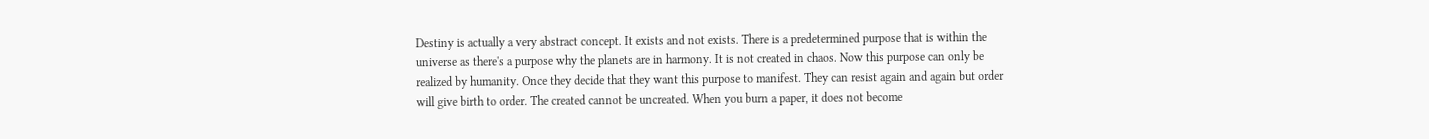Destiny is actually a very abstract concept. It exists and not exists. There is a predetermined purpose that is within the universe as there's a purpose why the planets are in harmony. It is not created in chaos. Now this purpose can only be realized by humanity. Once they decide that they want this purpose to manifest. They can resist again and again but order will give birth to order. The created cannot be uncreated. When you burn a paper, it does not become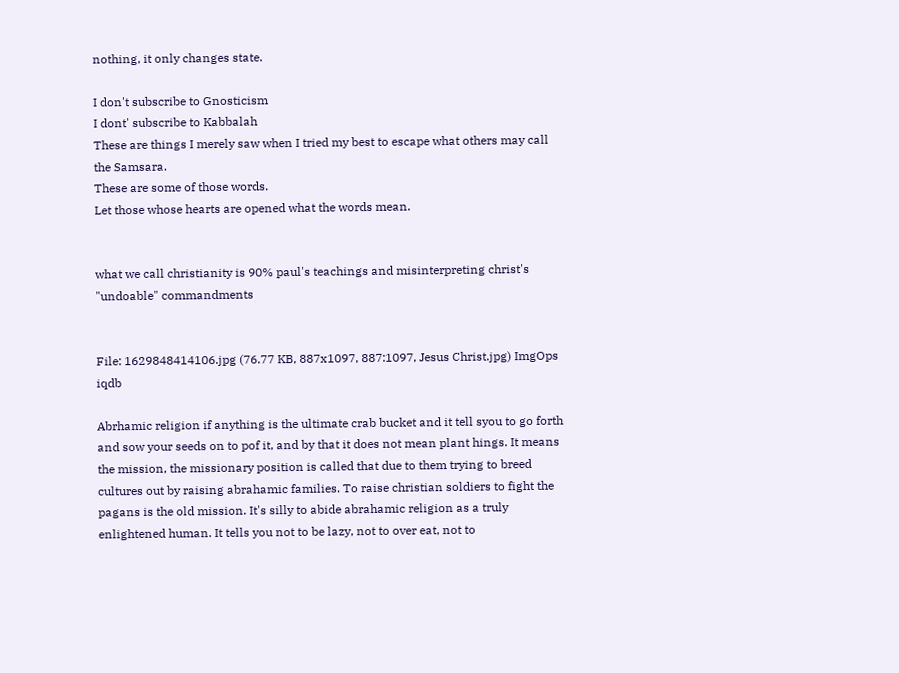nothing, it only changes state.

I don't subscribe to Gnosticism
I dont' subscribe to Kabbalah
These are things I merely saw when I tried my best to escape what others may call the Samsara.
These are some of those words.
Let those whose hearts are opened what the words mean.


what we call christianity is 90% paul's teachings and misinterpreting christ's "undoable" commandments


File: 1629848414106.jpg (76.77 KB, 887x1097, 887:1097, Jesus Christ.jpg) ImgOps iqdb

Abrhamic religion if anything is the ultimate crab bucket and it tell syou to go forth and sow your seeds on to pof it, and by that it does not mean plant hings. It means the mission, the missionary position is called that due to them trying to breed cultures out by raising abrahamic families. To raise christian soldiers to fight the pagans is the old mission. It's silly to abide abrahamic religion as a truly enlightened human. It tells you not to be lazy, not to over eat, not to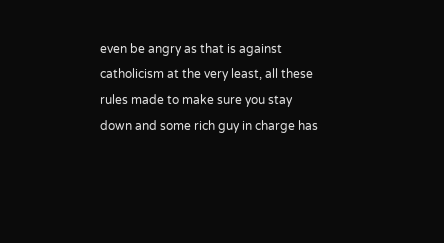even be angry as that is against catholicism at the very least, all these rules made to make sure you stay down and some rich guy in charge has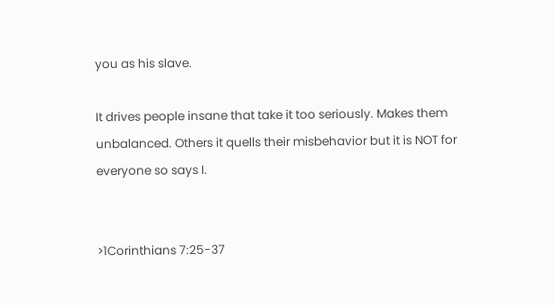you as his slave.

It drives people insane that take it too seriously. Makes them unbalanced. Others it quells their misbehavior but it is NOT for everyone so says I.


>1Corinthians 7:25-37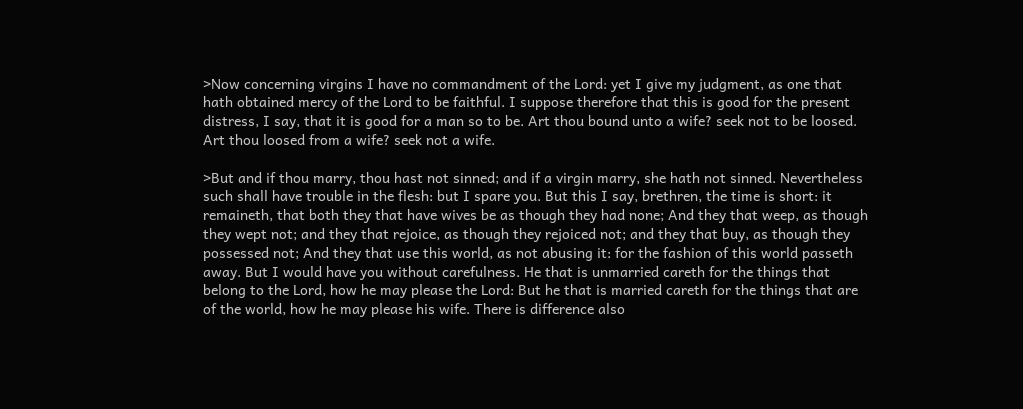>Now concerning virgins I have no commandment of the Lord: yet I give my judgment, as one that hath obtained mercy of the Lord to be faithful. I suppose therefore that this is good for the present distress, I say, that it is good for a man so to be. Art thou bound unto a wife? seek not to be loosed. Art thou loosed from a wife? seek not a wife.

>But and if thou marry, thou hast not sinned; and if a virgin marry, she hath not sinned. Nevertheless such shall have trouble in the flesh: but I spare you. But this I say, brethren, the time is short: it remaineth, that both they that have wives be as though they had none; And they that weep, as though they wept not; and they that rejoice, as though they rejoiced not; and they that buy, as though they possessed not; And they that use this world, as not abusing it: for the fashion of this world passeth away. But I would have you without carefulness. He that is unmarried careth for the things that belong to the Lord, how he may please the Lord: But he that is married careth for the things that are of the world, how he may please his wife. There is difference also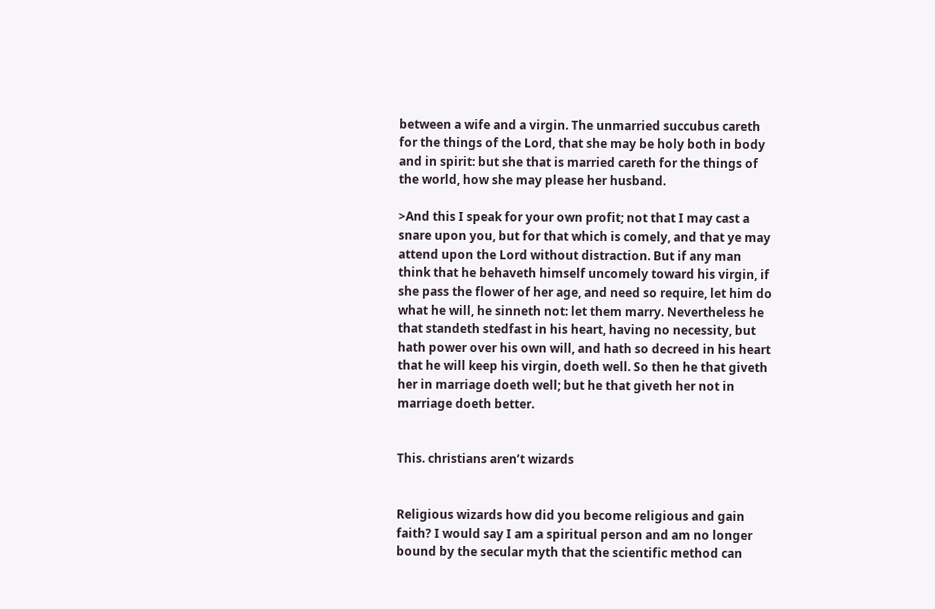between a wife and a virgin. The unmarried succubus careth for the things of the Lord, that she may be holy both in body and in spirit: but she that is married careth for the things of the world, how she may please her husband.

>And this I speak for your own profit; not that I may cast a snare upon you, but for that which is comely, and that ye may attend upon the Lord without distraction. But if any man think that he behaveth himself uncomely toward his virgin, if she pass the flower of her age, and need so require, let him do what he will, he sinneth not: let them marry. Nevertheless he that standeth stedfast in his heart, having no necessity, but hath power over his own will, and hath so decreed in his heart that he will keep his virgin, doeth well. So then he that giveth her in marriage doeth well; but he that giveth her not in marriage doeth better.


This. christians aren’t wizards


Religious wizards how did you become religious and gain faith? I would say I am a spiritual person and am no longer bound by the secular myth that the scientific method can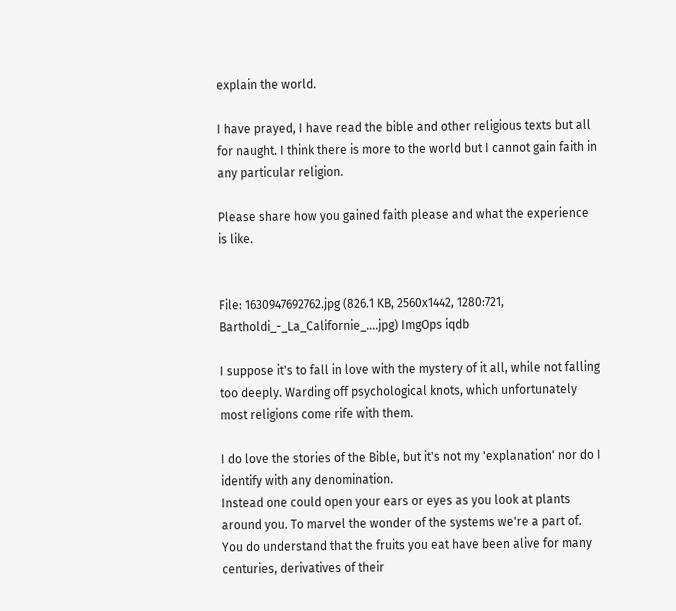explain the world.

I have prayed, I have read the bible and other religious texts but all for naught. I think there is more to the world but I cannot gain faith in any particular religion.

Please share how you gained faith please and what the experience is like.


File: 1630947692762.jpg (826.1 KB, 2560x1442, 1280:721, Bartholdi_-_La_Californie_….jpg) ImgOps iqdb

I suppose it's to fall in love with the mystery of it all, while not falling too deeply. Warding off psychological knots, which unfortunately most religions come rife with them.

I do love the stories of the Bible, but it's not my 'explanation' nor do I identify with any denomination.
Instead one could open your ears or eyes as you look at plants around you. To marvel the wonder of the systems we're a part of. You do understand that the fruits you eat have been alive for many centuries, derivatives of their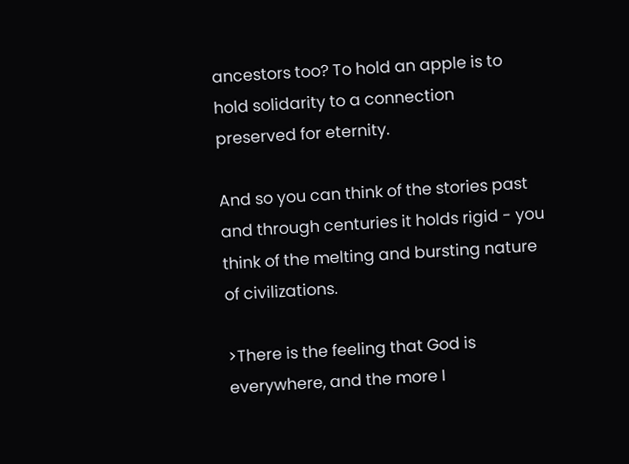ancestors too? To hold an apple is to hold solidarity to a connection preserved for eternity.

And so you can think of the stories past and through centuries it holds rigid - you think of the melting and bursting nature of civilizations.

>There is the feeling that God is everywhere, and the more I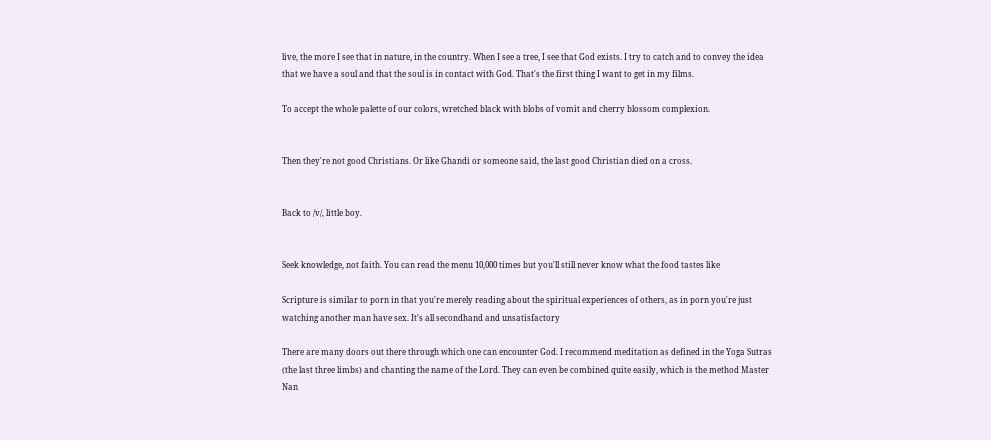live, the more I see that in nature, in the country. When I see a tree, I see that God exists. I try to catch and to convey the idea that we have a soul and that the soul is in contact with God. That's the first thing I want to get in my films.

To accept the whole palette of our colors, wretched black with blobs of vomit and cherry blossom complexion.


Then they're not good Christians. Or like Ghandi or someone said, the last good Christian died on a cross.


Back to /v/, little boy.


Seek knowledge, not faith. You can read the menu 10,000 times but you'll still never know what the food tastes like

Scripture is similar to porn in that you're merely reading about the spiritual experiences of others, as in porn you're just watching another man have sex. It's all secondhand and unsatisfactory

There are many doors out there through which one can encounter God. I recommend meditation as defined in the Yoga Sutras (the last three limbs) and chanting the name of the Lord. They can even be combined quite easily, which is the method Master Nan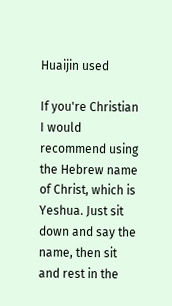Huaijin used

If you're Christian I would recommend using the Hebrew name of Christ, which is Yeshua. Just sit down and say the name, then sit and rest in the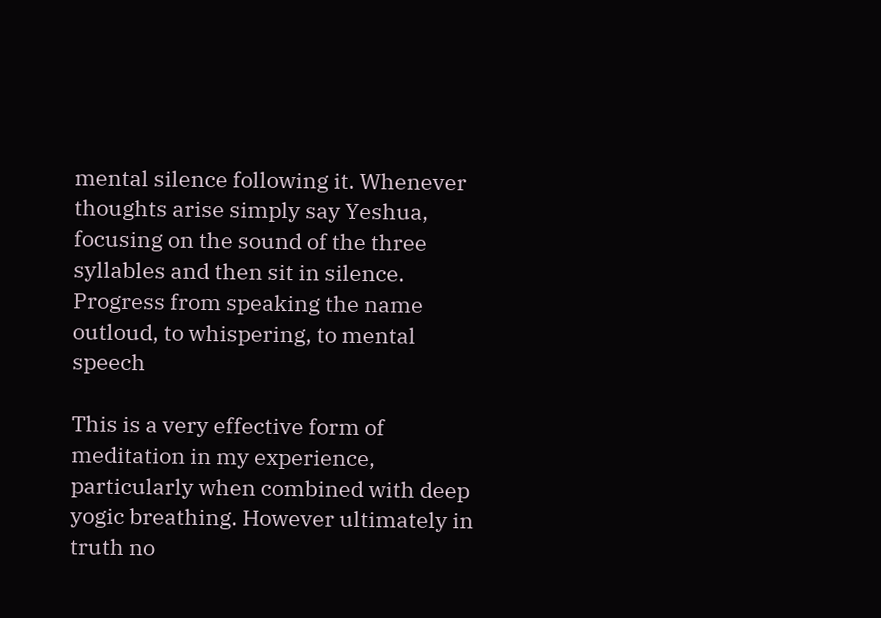mental silence following it. Whenever thoughts arise simply say Yeshua, focusing on the sound of the three syllables and then sit in silence. Progress from speaking the name outloud, to whispering, to mental speech

This is a very effective form of meditation in my experience, particularly when combined with deep yogic breathing. However ultimately in truth no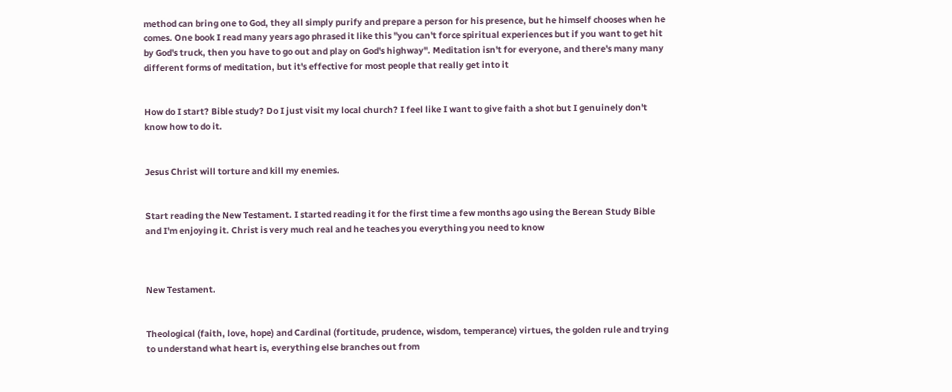method can bring one to God, they all simply purify and prepare a person for his presence, but he himself chooses when he comes. One book I read many years ago phrased it like this "you can't force spiritual experiences but if you want to get hit by God's truck, then you have to go out and play on God's highway". Meditation isn't for everyone, and there's many many different forms of meditation, but it's effective for most people that really get into it


How do I start? Bible study? Do I just visit my local church? I feel like I want to give faith a shot but I genuinely don't know how to do it.


Jesus Christ will torture and kill my enemies.


Start reading the New Testament. I started reading it for the first time a few months ago using the Berean Study Bible and I'm enjoying it. Christ is very much real and he teaches you everything you need to know



New Testament.


Theological (faith, love, hope) and Cardinal (fortitude, prudence, wisdom, temperance) virtues, the golden rule and trying to understand what heart is, everything else branches out from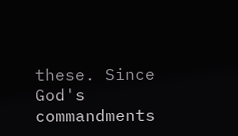these. Since God's commandments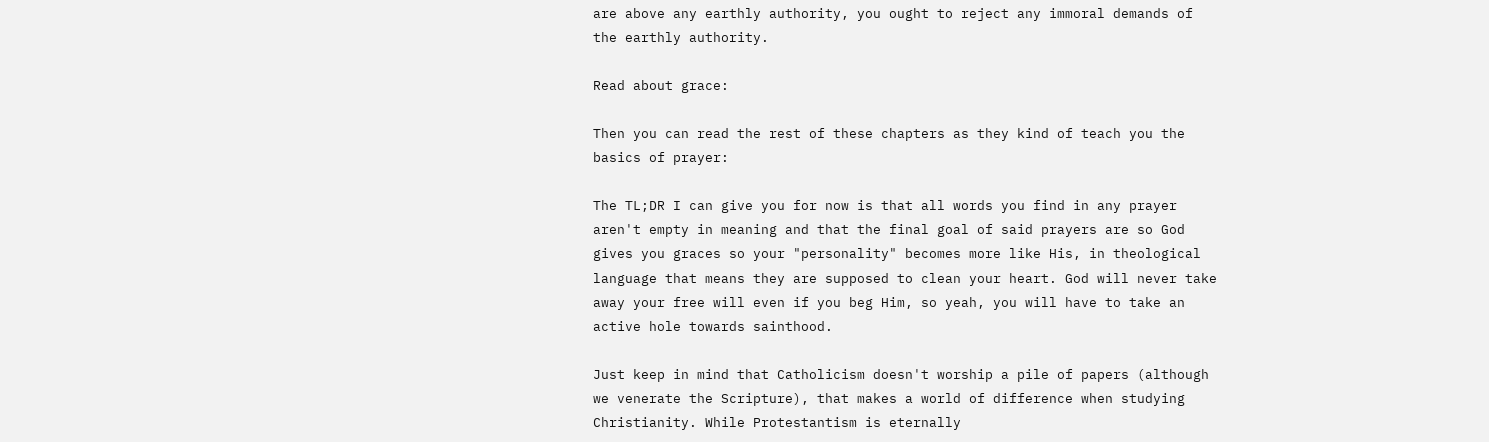are above any earthly authority, you ought to reject any immoral demands of the earthly authority.

Read about grace:

Then you can read the rest of these chapters as they kind of teach you the basics of prayer:

The TL;DR I can give you for now is that all words you find in any prayer aren't empty in meaning and that the final goal of said prayers are so God gives you graces so your "personality" becomes more like His, in theological language that means they are supposed to clean your heart. God will never take away your free will even if you beg Him, so yeah, you will have to take an active hole towards sainthood.

Just keep in mind that Catholicism doesn't worship a pile of papers (although we venerate the Scripture), that makes a world of difference when studying Christianity. While Protestantism is eternally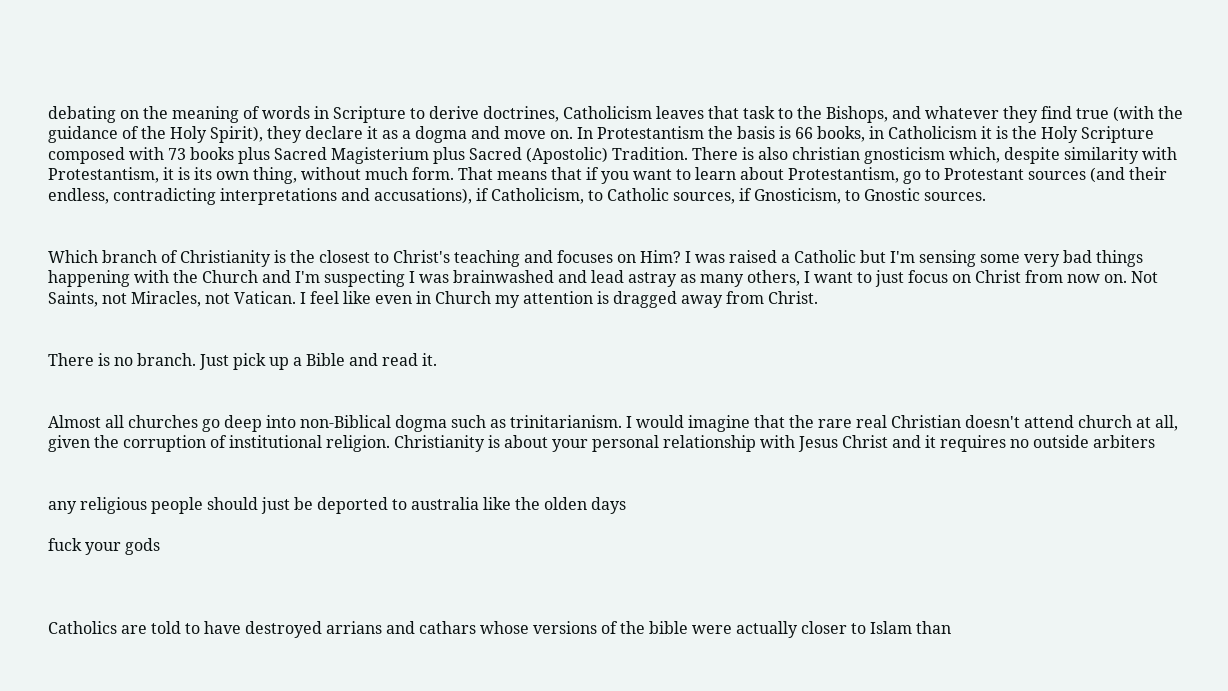debating on the meaning of words in Scripture to derive doctrines, Catholicism leaves that task to the Bishops, and whatever they find true (with the guidance of the Holy Spirit), they declare it as a dogma and move on. In Protestantism the basis is 66 books, in Catholicism it is the Holy Scripture composed with 73 books plus Sacred Magisterium plus Sacred (Apostolic) Tradition. There is also christian gnosticism which, despite similarity with Protestantism, it is its own thing, without much form. That means that if you want to learn about Protestantism, go to Protestant sources (and their endless, contradicting interpretations and accusations), if Catholicism, to Catholic sources, if Gnosticism, to Gnostic sources.


Which branch of Christianity is the closest to Christ's teaching and focuses on Him? I was raised a Catholic but I'm sensing some very bad things happening with the Church and I'm suspecting I was brainwashed and lead astray as many others, I want to just focus on Christ from now on. Not Saints, not Miracles, not Vatican. I feel like even in Church my attention is dragged away from Christ.


There is no branch. Just pick up a Bible and read it.


Almost all churches go deep into non-Biblical dogma such as trinitarianism. I would imagine that the rare real Christian doesn't attend church at all, given the corruption of institutional religion. Christianity is about your personal relationship with Jesus Christ and it requires no outside arbiters


any religious people should just be deported to australia like the olden days

fuck your gods



Catholics are told to have destroyed arrians and cathars whose versions of the bible were actually closer to Islam than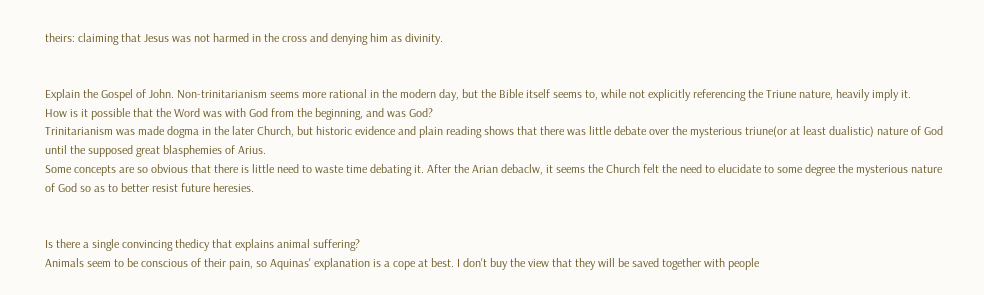theirs: claiming that Jesus was not harmed in the cross and denying him as divinity.


Explain the Gospel of John. Non-trinitarianism seems more rational in the modern day, but the Bible itself seems to, while not explicitly referencing the Triune nature, heavily imply it.
How is it possible that the Word was with God from the beginning, and was God?
Trinitarianism was made dogma in the later Church, but historic evidence and plain reading shows that there was little debate over the mysterious triune(or at least dualistic) nature of God until the supposed great blasphemies of Arius.
Some concepts are so obvious that there is little need to waste time debating it. After the Arian debaclw, it seems the Church felt the need to elucidate to some degree the mysterious nature of God so as to better resist future heresies.


Is there a single convincing thedicy that explains animal suffering?
Animals seem to be conscious of their pain, so Aquinas' explanation is a cope at best. I don't buy the view that they will be saved together with people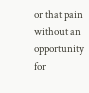or that pain without an opportunity for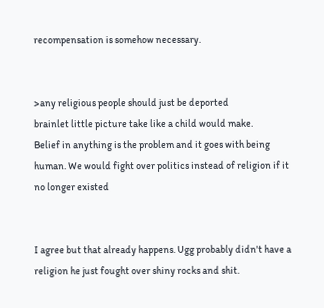recompensation is somehow necessary.


>any religious people should just be deported
brainlet little picture take like a child would make.
Belief in anything is the problem and it goes with being human. We would fight over politics instead of religion if it no longer existed


I agree but that already happens. Ugg probably didn't have a religion he just fought over shiny rocks and shit.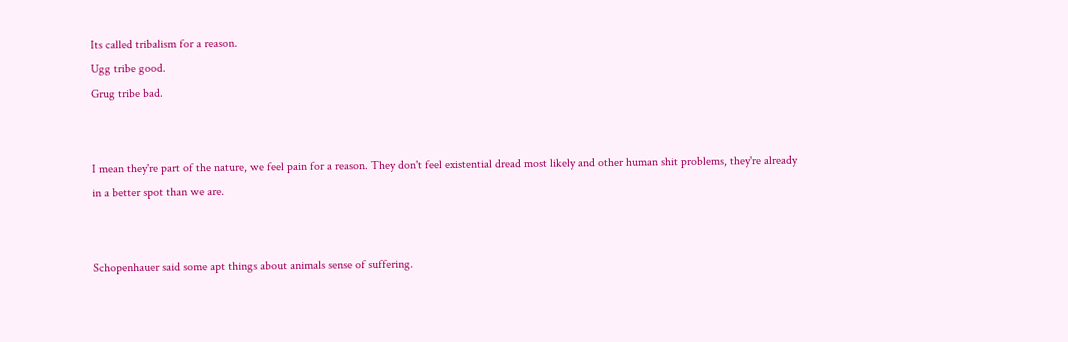Its called tribalism for a reason.
Ugg tribe good.
Grug tribe bad.


I mean they're part of the nature, we feel pain for a reason. They don't feel existential dread most likely and other human shit problems, they're already in a better spot than we are.


Schopenhauer said some apt things about animals sense of suffering.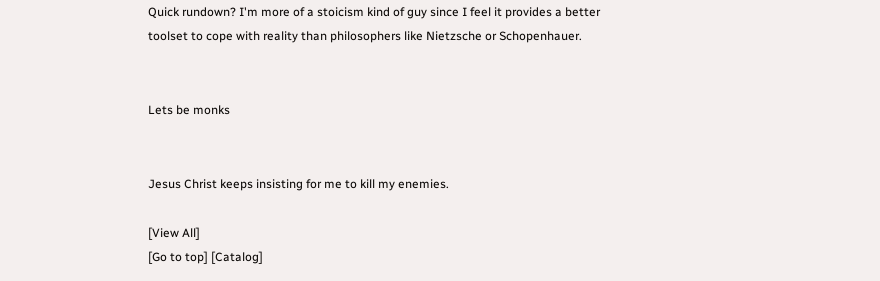Quick rundown? I'm more of a stoicism kind of guy since I feel it provides a better toolset to cope with reality than philosophers like Nietzsche or Schopenhauer.


Lets be monks


Jesus Christ keeps insisting for me to kill my enemies.

[View All]
[Go to top] [Catalog]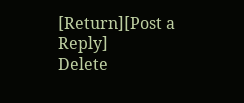[Return][Post a Reply]
Delete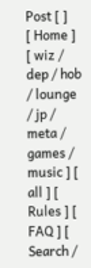Post [ ]
[ Home ] [ wiz / dep / hob / lounge / jp / meta / games / music ] [ all ] [  Rules ] [  FAQ ] [  Search /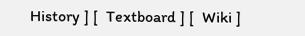History ] [  Textboard ] [  Wiki ]